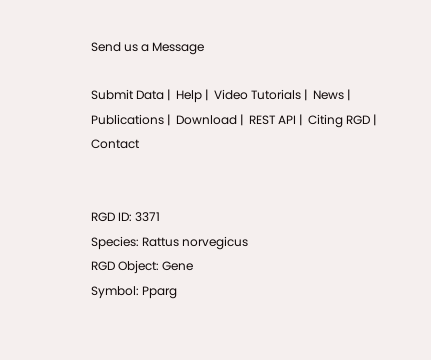Send us a Message

Submit Data |  Help |  Video Tutorials |  News |  Publications |  Download |  REST API |  Citing RGD |  Contact


RGD ID: 3371
Species: Rattus norvegicus
RGD Object: Gene
Symbol: Pparg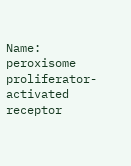Name: peroxisome proliferator-activated receptor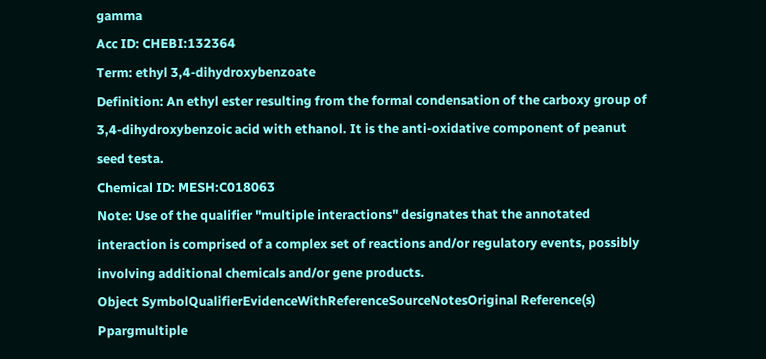gamma
Acc ID: CHEBI:132364
Term: ethyl 3,4-dihydroxybenzoate
Definition: An ethyl ester resulting from the formal condensation of the carboxy group of 3,4-dihydroxybenzoic acid with ethanol. It is the anti-oxidative component of peanut seed testa.
Chemical ID: MESH:C018063
Note: Use of the qualifier "multiple interactions" designates that the annotated interaction is comprised of a complex set of reactions and/or regulatory events, possibly involving additional chemicals and/or gene products.
Object SymbolQualifierEvidenceWithReferenceSourceNotesOriginal Reference(s)
Ppargmultiple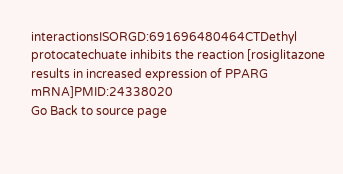interactionsISORGD:691696480464CTDethyl protocatechuate inhibits the reaction [rosiglitazone results in increased expression of PPARG mRNA]PMID:24338020
Go Back to source page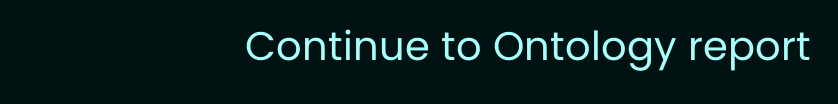Continue to Ontology report